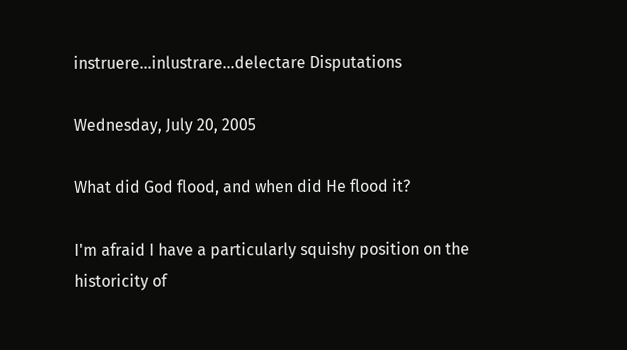instruere...inlustrare...delectare Disputations

Wednesday, July 20, 2005

What did God flood, and when did He flood it?

I'm afraid I have a particularly squishy position on the historicity of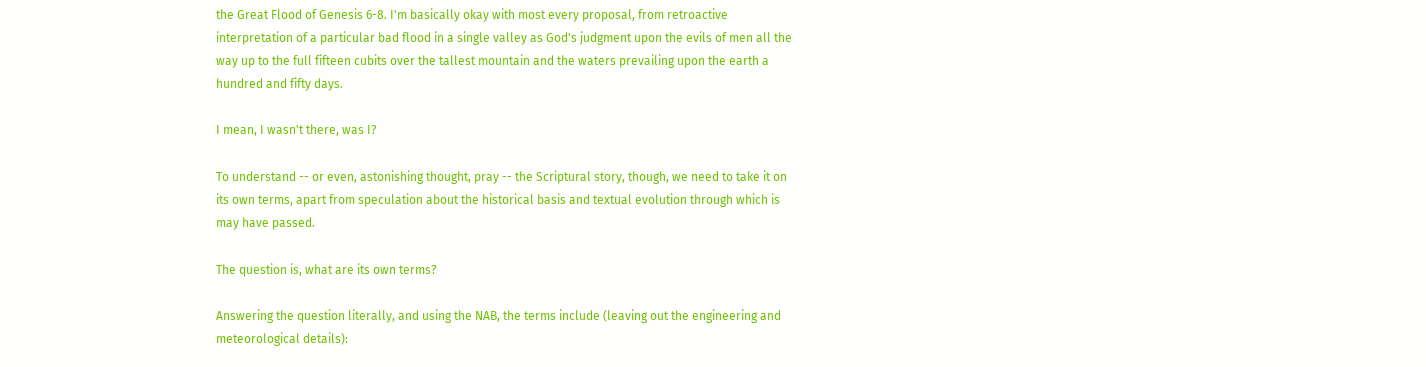the Great Flood of Genesis 6-8. I'm basically okay with most every proposal, from retroactive interpretation of a particular bad flood in a single valley as God's judgment upon the evils of men all the way up to the full fifteen cubits over the tallest mountain and the waters prevailing upon the earth a hundred and fifty days.

I mean, I wasn't there, was I?

To understand -- or even, astonishing thought, pray -- the Scriptural story, though, we need to take it on its own terms, apart from speculation about the historical basis and textual evolution through which is may have passed.

The question is, what are its own terms?

Answering the question literally, and using the NAB, the terms include (leaving out the engineering and meteorological details):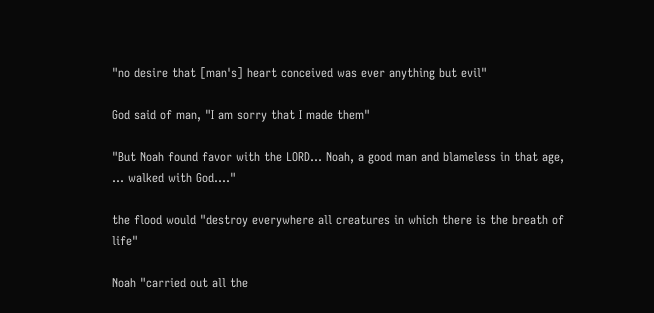"no desire that [man's] heart conceived was ever anything but evil"

God said of man, "I am sorry that I made them"

"But Noah found favor with the LORD... Noah, a good man and blameless in that age,
... walked with God...."

the flood would "destroy everywhere all creatures in which there is the breath of life"

Noah "carried out all the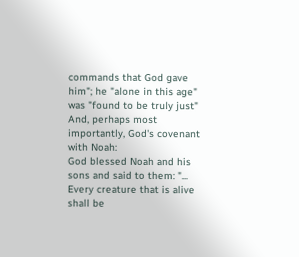commands that God gave him"; he "alone in this age" was "found to be truly just"
And, perhaps most importantly, God's covenant with Noah:
God blessed Noah and his sons and said to them: "... Every creature that is alive shall be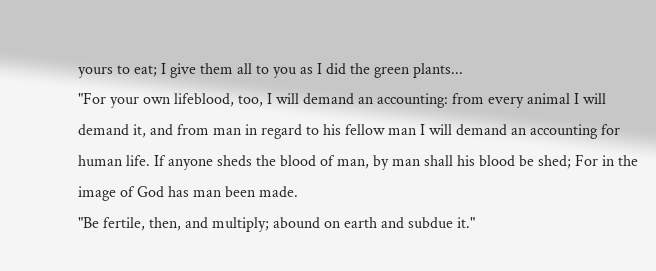yours to eat; I give them all to you as I did the green plants...
"For your own lifeblood, too, I will demand an accounting: from every animal I will demand it, and from man in regard to his fellow man I will demand an accounting for human life. If anyone sheds the blood of man, by man shall his blood be shed; For in the image of God has man been made.
"Be fertile, then, and multiply; abound on earth and subdue it."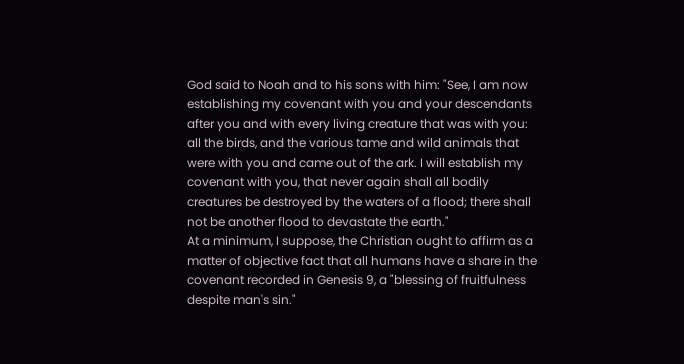God said to Noah and to his sons with him: "See, I am now establishing my covenant with you and your descendants after you and with every living creature that was with you: all the birds, and the various tame and wild animals that were with you and came out of the ark. I will establish my covenant with you, that never again shall all bodily creatures be destroyed by the waters of a flood; there shall not be another flood to devastate the earth."
At a minimum, I suppose, the Christian ought to affirm as a matter of objective fact that all humans have a share in the covenant recorded in Genesis 9, a "blessing of fruitfulness despite man's sin."